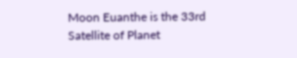Moon Euanthe is the 33rd Satellite of Planet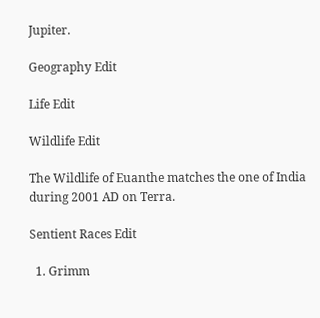Jupiter.

Geography Edit

Life Edit

Wildlife Edit

The Wildlife of Euanthe matches the one of India during 2001 AD on Terra.

Sentient Races Edit

  1. Grimm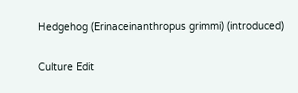Hedgehog (Erinaceinanthropus grimmi) (introduced)

Culture Edit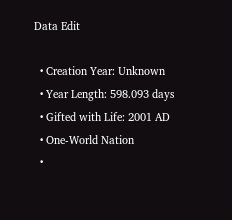Data Edit

  • Creation Year: Unknown
  • Year Length: 598.093 days
  • Gifted with Life: 2001 AD
  • One-World Nation
  •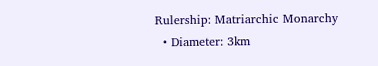Rulership: Matriarchic Monarchy
  • Diameter: 3km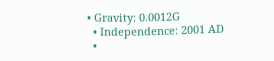• Gravity: 0.0012G
  • Independence: 2001 AD
  •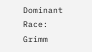Dominant Race: Grimm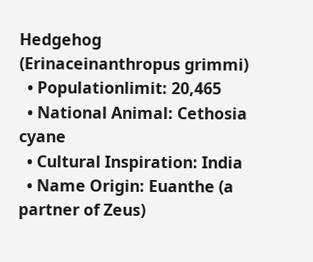Hedgehog (Erinaceinanthropus grimmi)
  • Populationlimit: 20,465
  • National Animal: Cethosia cyane
  • Cultural Inspiration: India
  • Name Origin: Euanthe (a partner of Zeus)